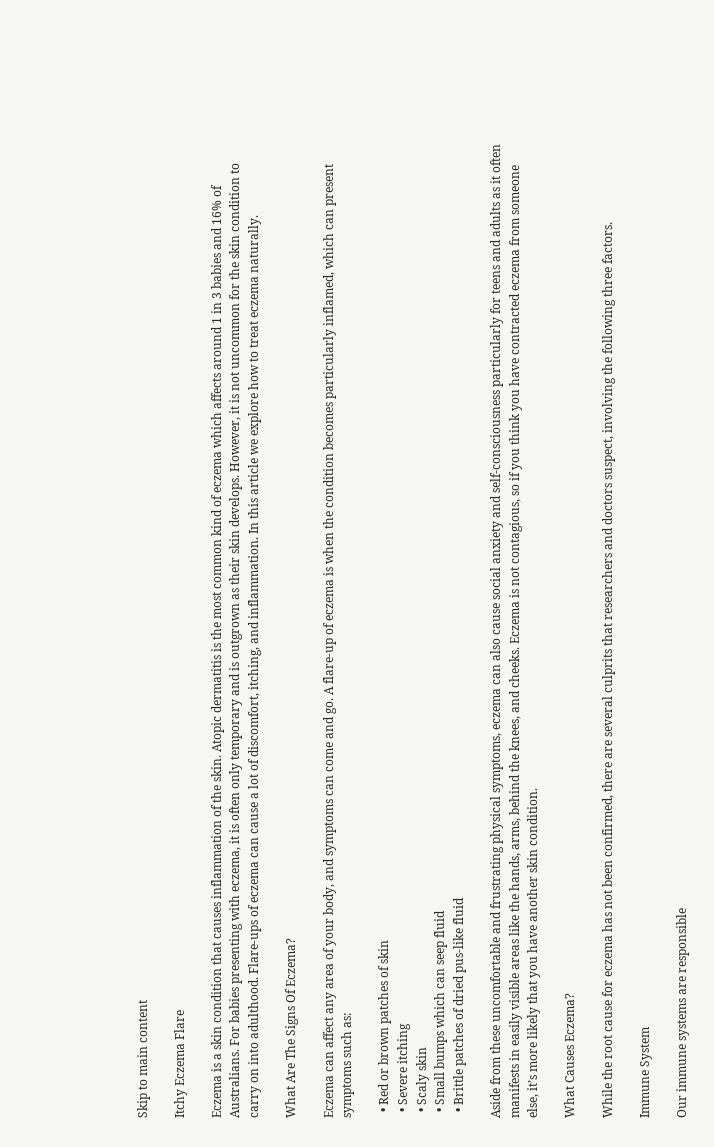Skip to main content

Itchy Eczema Flare

Eczema is a skin condition that causes inflammation of the skin. Atopic dermatitis is the most common kind of eczema which affects around 1 in 3 babies and 16% of Australians. For babies presenting with eczema, it is often only temporary and is outgrown as their skin develops. However, it is not uncommon for the skin condition to carry on into adulthood. Flare-ups of eczema can cause a lot of discomfort, itching, and inflammation. In this article we explore how to treat eczema naturally.

What Are The Signs Of Eczema?

Eczema can affect any area of your body, and symptoms can come and go. A flare-up of eczema is when the condition becomes particularly inflamed, which can present symptoms such as:

  • Red or brown patches of skin
  • Severe itching
  • Scaly skin
  • Small bumps which can seep fluid
  • Brittle patches of dried pus-like fluid

Aside from these uncomfortable and frustrating physical symptoms, eczema can also cause social anxiety and self-consciousness particularly for teens and adults as it often manifests in easily visible areas like the hands, arms, behind the knees, and cheeks. Eczema is not contagious, so if you think you have contracted eczema from someone else, it’s more likely that you have another skin condition.

What Causes Eczema?

While the root cause for eczema has not been confirmed, there are several culprits that researchers and doctors suspect, involving the following three factors.

Immune System

Our immune systems are responsible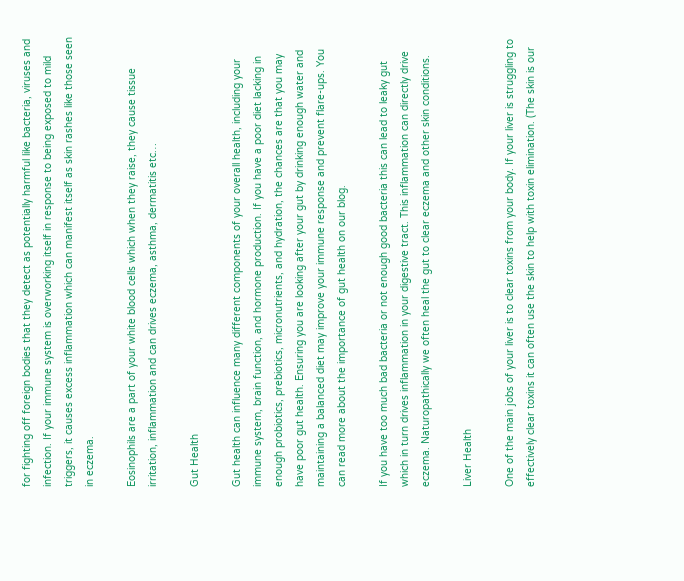for fighting off foreign bodies that they detect as potentially harmful like bacteria, viruses and infection. If your immune system is overworking itself in response to being exposed to mild triggers, it causes excess inflammation which can manifest itself as skin rashes like those seen in eczema.

Eosinophils are a part of your white blood cells which when they raise, they cause tissue irritation, inflammation and can drives eczema, asthma, dermatitis etc…

Gut Health

Gut health can influence many different components of your overall health, including your immune system, brain function, and hormone production. If you have a poor diet lacking in enough probiotics, prebiotics, micronutrients, and hydration, the chances are that you may have poor gut health. Ensuring you are looking after your gut by drinking enough water and maintaining a balanced diet may improve your immune response and prevent flare-ups. You can read more about the importance of gut health on our blog.

If you have too much bad bacteria or not enough good bacteria this can lead to leaky gut which in turn drives inflammation in your digestive tract. This inflammation can directly drive eczema. Naturopathically we often heal the gut to clear eczema and other skin conditions.

Liver Health

One of the main jobs of your liver is to clear toxins from your body. If your liver is struggling to effectively clear toxins it can often use the skin to help with toxin elimination. (The skin is our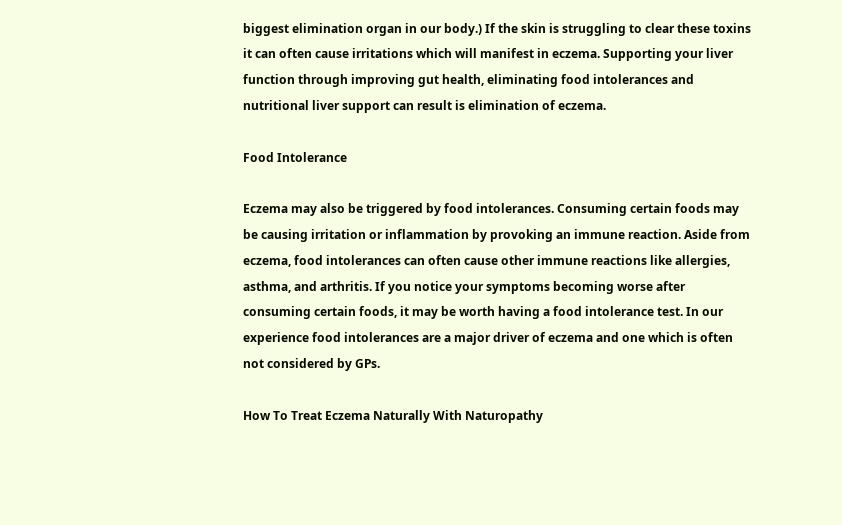biggest elimination organ in our body.) If the skin is struggling to clear these toxins it can often cause irritations which will manifest in eczema. Supporting your liver function through improving gut health, eliminating food intolerances and nutritional liver support can result is elimination of eczema.

Food Intolerance

Eczema may also be triggered by food intolerances. Consuming certain foods may be causing irritation or inflammation by provoking an immune reaction. Aside from eczema, food intolerances can often cause other immune reactions like allergies, asthma, and arthritis. If you notice your symptoms becoming worse after consuming certain foods, it may be worth having a food intolerance test. In our experience food intolerances are a major driver of eczema and one which is often not considered by GPs.

How To Treat Eczema Naturally With Naturopathy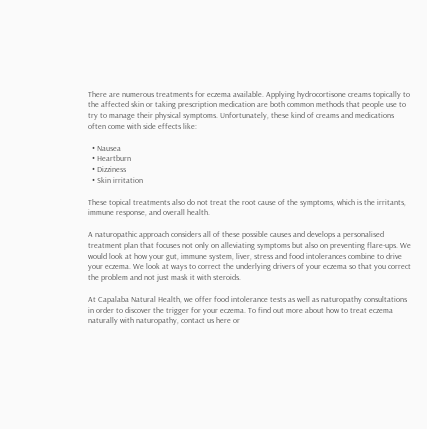There are numerous treatments for eczema available. Applying hydrocortisone creams topically to the affected skin or taking prescription medication are both common methods that people use to try to manage their physical symptoms. Unfortunately, these kind of creams and medications often come with side effects like:

  • Nausea
  • Heartburn
  • Dizziness
  • Skin irritation

These topical treatments also do not treat the root cause of the symptoms, which is the irritants, immune response, and overall health.

A naturopathic approach considers all of these possible causes and develops a personalised treatment plan that focuses not only on alleviating symptoms but also on preventing flare-ups. We would look at how your gut, immune system, liver, stress and food intolerances combine to drive your eczema. We look at ways to correct the underlying drivers of your eczema so that you correct the problem and not just mask it with steroids.

At Capalaba Natural Health, we offer food intolerance tests as well as naturopathy consultations in order to discover the trigger for your eczema. To find out more about how to treat eczema naturally with naturopathy, contact us here or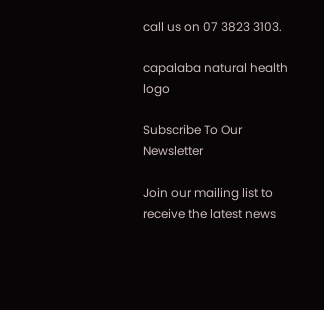call us on 07 3823 3103.

capalaba natural health logo

Subscribe To Our Newsletter

Join our mailing list to receive the latest news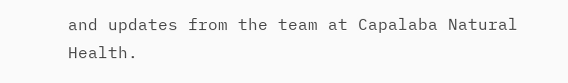and updates from the team at Capalaba Natural Health.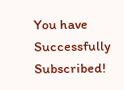You have Successfully Subscribed!